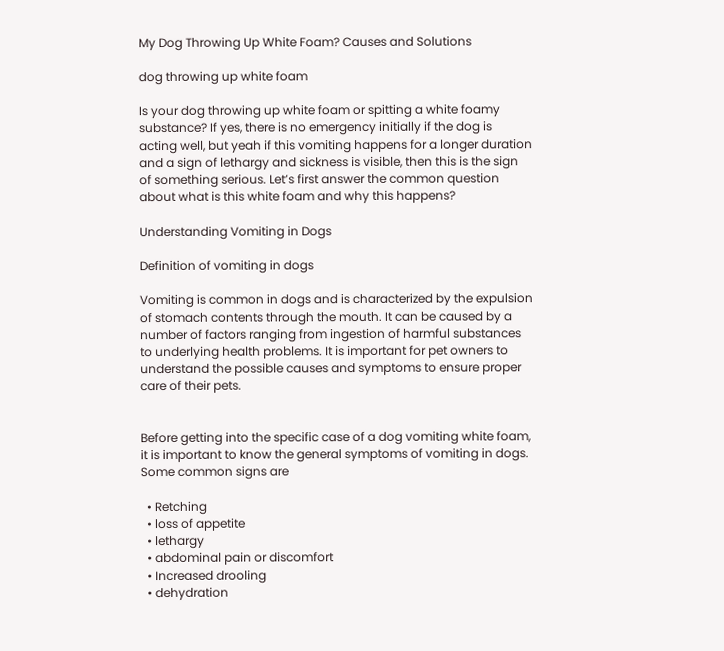My Dog Throwing Up White Foam? Causes and Solutions

dog throwing up white foam

Is your dog throwing up white foam or spitting a white foamy substance? If yes, there is no emergency initially if the dog is acting well, but yeah if this vomiting happens for a longer duration and a sign of lethargy and sickness is visible, then this is the sign of something serious. Let’s first answer the common question about what is this white foam and why this happens?

Understanding Vomiting in Dogs

Definition of vomiting in dogs

Vomiting is common in dogs and is characterized by the expulsion of stomach contents through the mouth. It can be caused by a number of factors ranging from ingestion of harmful substances to underlying health problems. It is important for pet owners to understand the possible causes and symptoms to ensure proper care of their pets.


Before getting into the specific case of a dog vomiting white foam, it is important to know the general symptoms of vomiting in dogs. Some common signs are

  • Retching
  • loss of appetite
  • lethargy
  • abdominal pain or discomfort
  • Increased drooling
  • dehydration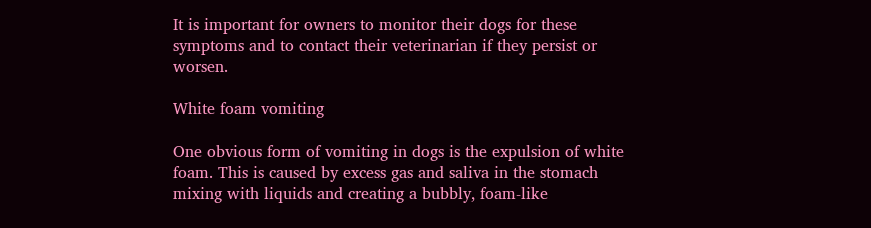It is important for owners to monitor their dogs for these symptoms and to contact their veterinarian if they persist or worsen.

White foam vomiting

One obvious form of vomiting in dogs is the expulsion of white foam. This is caused by excess gas and saliva in the stomach mixing with liquids and creating a bubbly, foam-like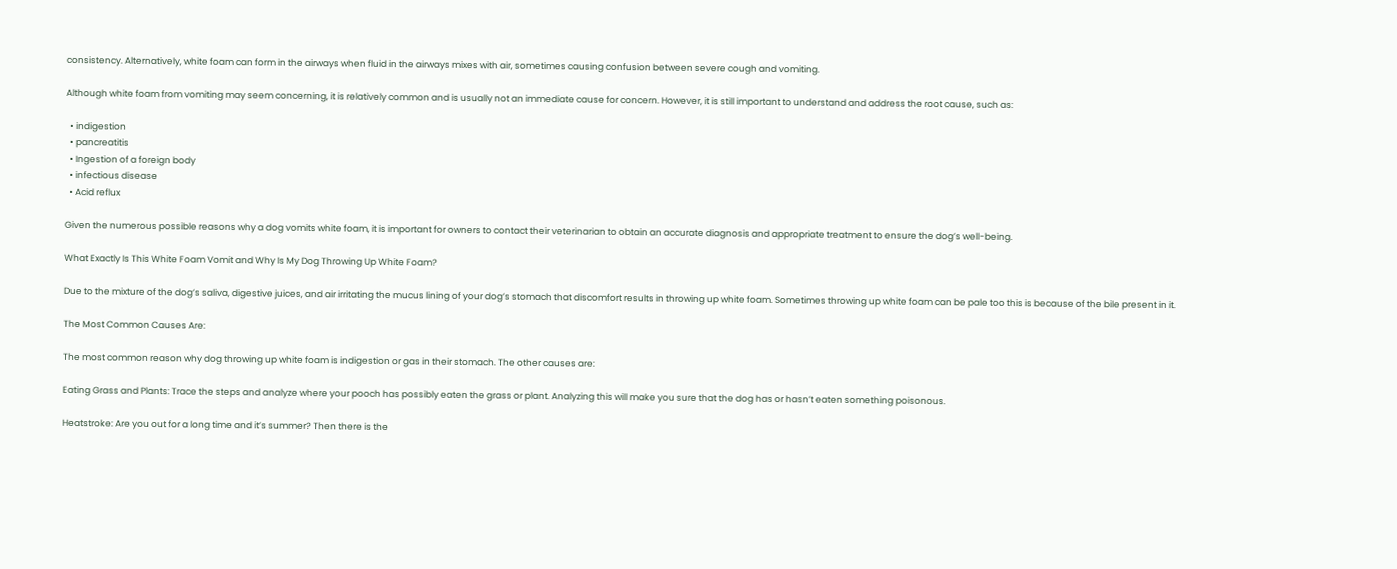consistency. Alternatively, white foam can form in the airways when fluid in the airways mixes with air, sometimes causing confusion between severe cough and vomiting.

Although white foam from vomiting may seem concerning, it is relatively common and is usually not an immediate cause for concern. However, it is still important to understand and address the root cause, such as:

  • indigestion
  • pancreatitis
  • Ingestion of a foreign body
  • infectious disease
  • Acid reflux

Given the numerous possible reasons why a dog vomits white foam, it is important for owners to contact their veterinarian to obtain an accurate diagnosis and appropriate treatment to ensure the dog’s well-being.

What Exactly Is This White Foam Vomit and Why Is My Dog Throwing Up White Foam?

Due to the mixture of the dog’s saliva, digestive juices, and air irritating the mucus lining of your dog’s stomach that discomfort results in throwing up white foam. Sometimes throwing up white foam can be pale too this is because of the bile present in it.

The Most Common Causes Are:

The most common reason why dog throwing up white foam is indigestion or gas in their stomach. The other causes are:

Eating Grass and Plants: Trace the steps and analyze where your pooch has possibly eaten the grass or plant. Analyzing this will make you sure that the dog has or hasn’t eaten something poisonous.

Heatstroke: Are you out for a long time and it’s summer? Then there is the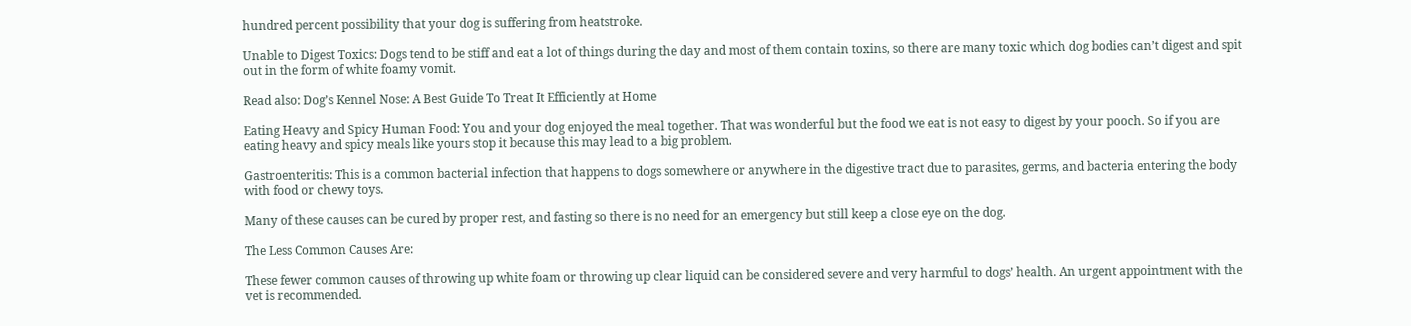hundred percent possibility that your dog is suffering from heatstroke.

Unable to Digest Toxics: Dogs tend to be stiff and eat a lot of things during the day and most of them contain toxins, so there are many toxic which dog bodies can’t digest and spit out in the form of white foamy vomit.

Read also: Dog’s Kennel Nose: A Best Guide To Treat It Efficiently at Home

Eating Heavy and Spicy Human Food: You and your dog enjoyed the meal together. That was wonderful but the food we eat is not easy to digest by your pooch. So if you are eating heavy and spicy meals like yours stop it because this may lead to a big problem.

Gastroenteritis: This is a common bacterial infection that happens to dogs somewhere or anywhere in the digestive tract due to parasites, germs, and bacteria entering the body with food or chewy toys.

Many of these causes can be cured by proper rest, and fasting so there is no need for an emergency but still keep a close eye on the dog.

The Less Common Causes Are:

These fewer common causes of throwing up white foam or throwing up clear liquid can be considered severe and very harmful to dogs’ health. An urgent appointment with the vet is recommended.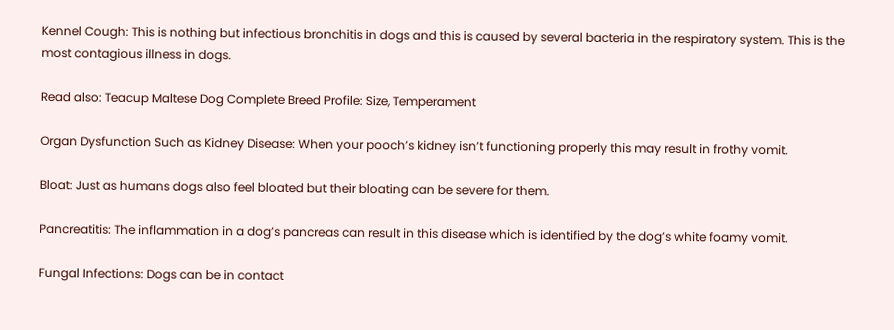Kennel Cough: This is nothing but infectious bronchitis in dogs and this is caused by several bacteria in the respiratory system. This is the most contagious illness in dogs.

Read also: Teacup Maltese Dog Complete Breed Profile: Size, Temperament

Organ Dysfunction Such as Kidney Disease: When your pooch’s kidney isn’t functioning properly this may result in frothy vomit.

Bloat: Just as humans dogs also feel bloated but their bloating can be severe for them.

Pancreatitis: The inflammation in a dog’s pancreas can result in this disease which is identified by the dog’s white foamy vomit.

Fungal Infections: Dogs can be in contact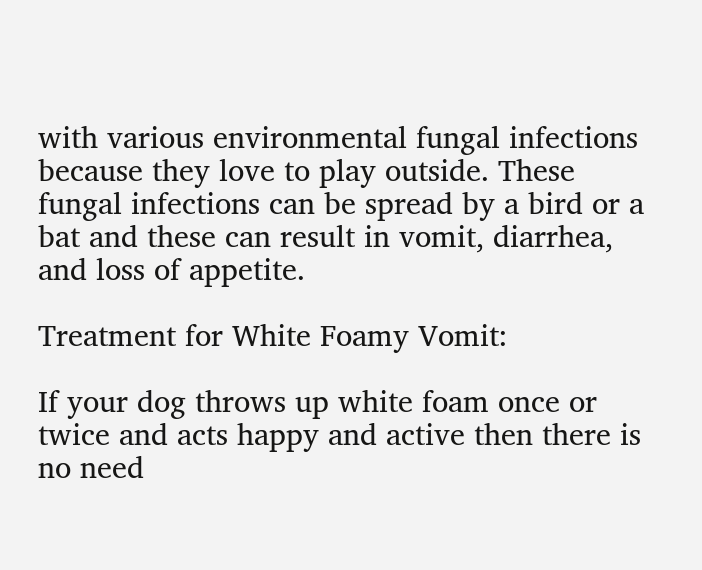with various environmental fungal infections because they love to play outside. These fungal infections can be spread by a bird or a bat and these can result in vomit, diarrhea, and loss of appetite.

Treatment for White Foamy Vomit:

If your dog throws up white foam once or twice and acts happy and active then there is no need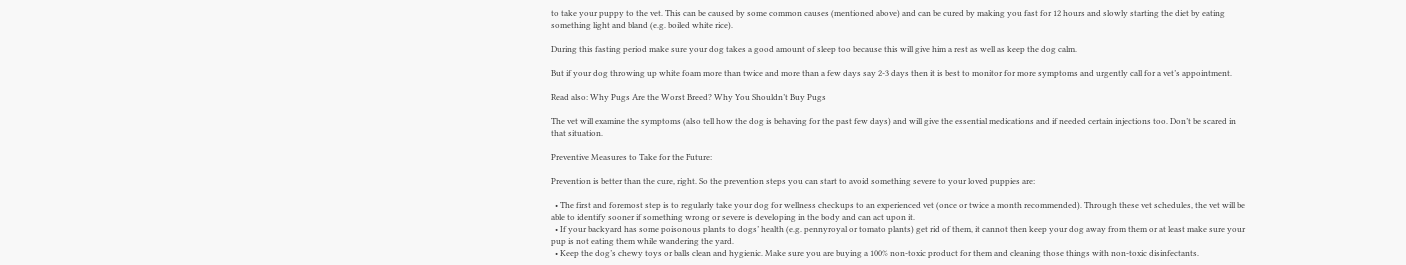to take your puppy to the vet. This can be caused by some common causes (mentioned above) and can be cured by making you fast for 12 hours and slowly starting the diet by eating something light and bland (e.g. boiled white rice).

During this fasting period make sure your dog takes a good amount of sleep too because this will give him a rest as well as keep the dog calm.

But if your dog throwing up white foam more than twice and more than a few days say 2-3 days then it is best to monitor for more symptoms and urgently call for a vet’s appointment.

Read also: Why Pugs Are the Worst Breed? Why You Shouldn’t Buy Pugs

The vet will examine the symptoms (also tell how the dog is behaving for the past few days) and will give the essential medications and if needed certain injections too. Don’t be scared in that situation.

Preventive Measures to Take for the Future:

Prevention is better than the cure, right. So the prevention steps you can start to avoid something severe to your loved puppies are:

  • The first and foremost step is to regularly take your dog for wellness checkups to an experienced vet (once or twice a month recommended). Through these vet schedules, the vet will be able to identify sooner if something wrong or severe is developing in the body and can act upon it.
  • If your backyard has some poisonous plants to dogs’ health (e.g. pennyroyal or tomato plants) get rid of them, it cannot then keep your dog away from them or at least make sure your pup is not eating them while wandering the yard.
  • Keep the dog’s chewy toys or balls clean and hygienic. Make sure you are buying a 100% non-toxic product for them and cleaning those things with non-toxic disinfectants.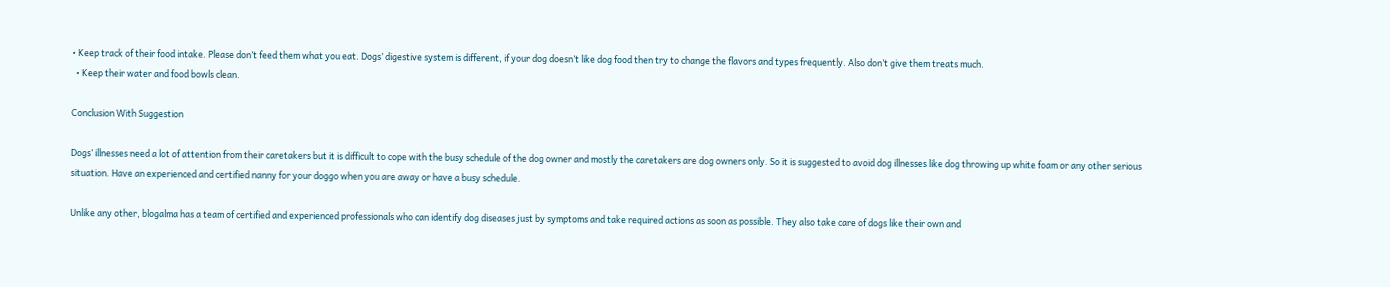• Keep track of their food intake. Please don’t feed them what you eat. Dogs’ digestive system is different, if your dog doesn’t like dog food then try to change the flavors and types frequently. Also don’t give them treats much.
  • Keep their water and food bowls clean.

Conclusion With Suggestion

Dogs’ illnesses need a lot of attention from their caretakers but it is difficult to cope with the busy schedule of the dog owner and mostly the caretakers are dog owners only. So it is suggested to avoid dog illnesses like dog throwing up white foam or any other serious situation. Have an experienced and certified nanny for your doggo when you are away or have a busy schedule.

Unlike any other, blogalma has a team of certified and experienced professionals who can identify dog diseases just by symptoms and take required actions as soon as possible. They also take care of dogs like their own and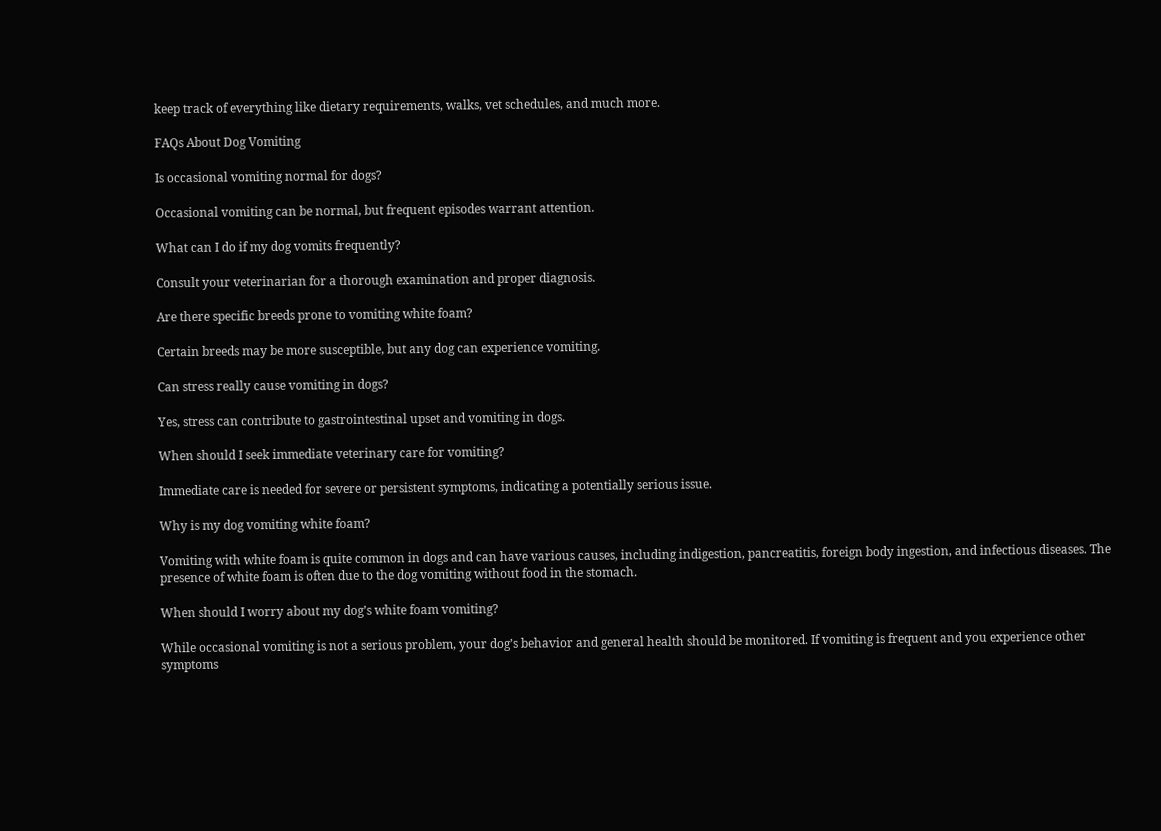keep track of everything like dietary requirements, walks, vet schedules, and much more.

FAQs About Dog Vomiting

Is occasional vomiting normal for dogs?

Occasional vomiting can be normal, but frequent episodes warrant attention.

What can I do if my dog vomits frequently?

Consult your veterinarian for a thorough examination and proper diagnosis.

Are there specific breeds prone to vomiting white foam?

Certain breeds may be more susceptible, but any dog can experience vomiting.

Can stress really cause vomiting in dogs?

Yes, stress can contribute to gastrointestinal upset and vomiting in dogs.

When should I seek immediate veterinary care for vomiting?

Immediate care is needed for severe or persistent symptoms, indicating a potentially serious issue.

Why is my dog vomiting white foam?

Vomiting with white foam is quite common in dogs and can have various causes, including indigestion, pancreatitis, foreign body ingestion, and infectious diseases. The presence of white foam is often due to the dog vomiting without food in the stomach.

When should I worry about my dog’s white foam vomiting?

While occasional vomiting is not a serious problem, your dog’s behavior and general health should be monitored. If vomiting is frequent and you experience other symptoms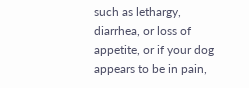such as lethargy, diarrhea, or loss of appetite, or if your dog appears to be in pain,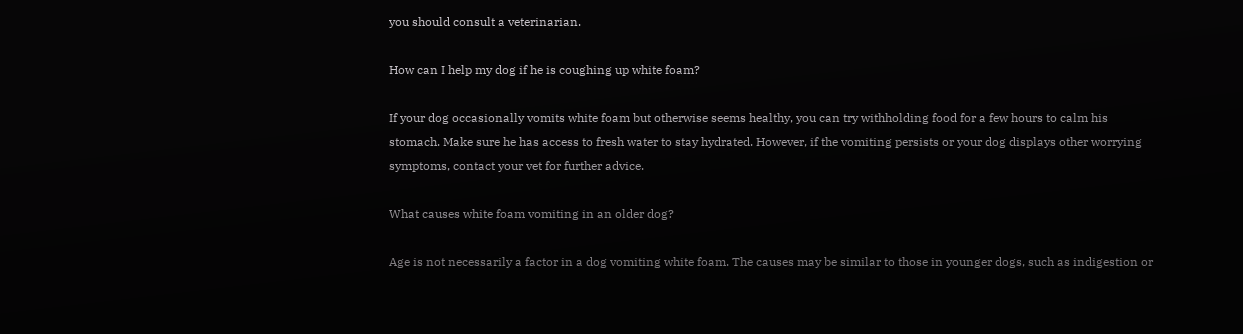you should consult a veterinarian.

How can I help my dog if he is coughing up white foam?

If your dog occasionally vomits white foam but otherwise seems healthy, you can try withholding food for a few hours to calm his stomach. Make sure he has access to fresh water to stay hydrated. However, if the vomiting persists or your dog displays other worrying symptoms, contact your vet for further advice.

What causes white foam vomiting in an older dog?

Age is not necessarily a factor in a dog vomiting white foam. The causes may be similar to those in younger dogs, such as indigestion or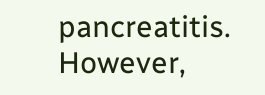pancreatitis. However,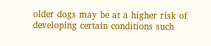older dogs may be at a higher risk of developing certain conditions such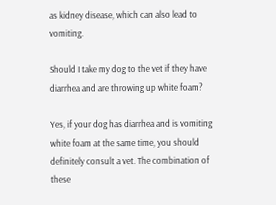as kidney disease, which can also lead to vomiting.

Should I take my dog to the vet if they have diarrhea and are throwing up white foam?

Yes, if your dog has diarrhea and is vomiting white foam at the same time, you should definitely consult a vet. The combination of these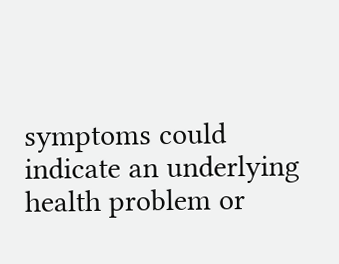symptoms could indicate an underlying health problem or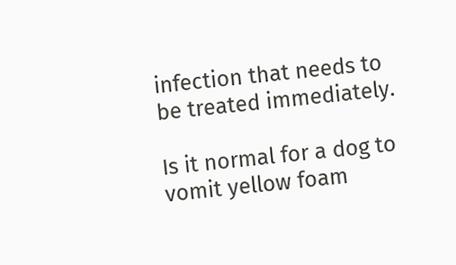infection that needs to be treated immediately.

Is it normal for a dog to vomit yellow foam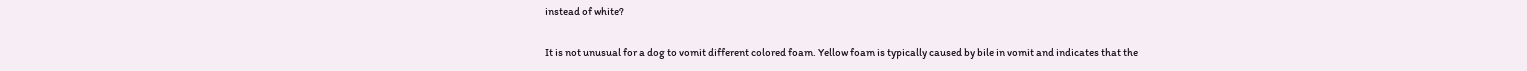instead of white?

It is not unusual for a dog to vomit different colored foam. Yellow foam is typically caused by bile in vomit and indicates that the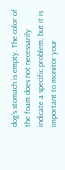dog’s stomach is empty. The color of the foam does not necessarily indicate a specific problem, but it is important to monitor your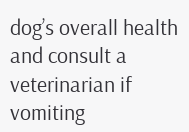dog’s overall health and consult a veterinarian if vomiting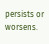persists or worsens.